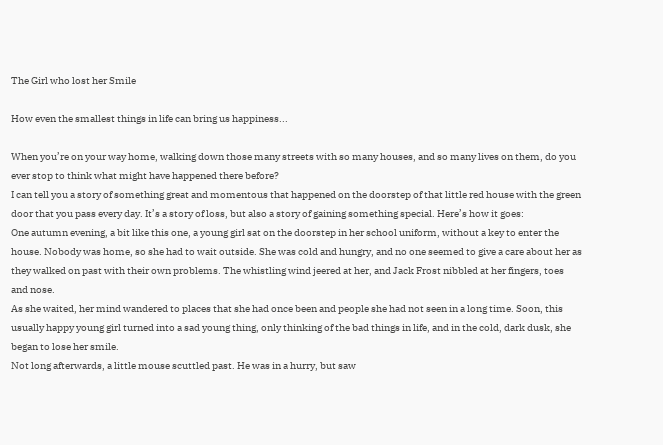The Girl who lost her Smile

How even the smallest things in life can bring us happiness...

When you’re on your way home, walking down those many streets with so many houses, and so many lives on them, do you ever stop to think what might have happened there before?
I can tell you a story of something great and momentous that happened on the doorstep of that little red house with the green door that you pass every day. It’s a story of loss, but also a story of gaining something special. Here’s how it goes:
One autumn evening, a bit like this one, a young girl sat on the doorstep in her school uniform, without a key to enter the house. Nobody was home, so she had to wait outside. She was cold and hungry, and no one seemed to give a care about her as they walked on past with their own problems. The whistling wind jeered at her, and Jack Frost nibbled at her fingers, toes and nose.
As she waited, her mind wandered to places that she had once been and people she had not seen in a long time. Soon, this usually happy young girl turned into a sad young thing, only thinking of the bad things in life, and in the cold, dark dusk, she began to lose her smile.
Not long afterwards, a little mouse scuttled past. He was in a hurry, but saw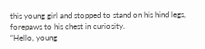this young girl and stopped to stand on his hind legs, forepaws to his chest in curiosity.
“Hello, young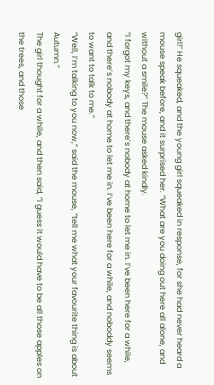girl!” He squeaked, and the young girl squeaked in response, for she had never heard a mouse speak before, and it surprised her. “What are you doing out here all alone, and without a smile?” The mouse asked kindly.
“I forgot my keys, and there’s nobody at home to let me in. I’ve been here for a while, and there’s nobody at home to let me in. I’ve been here for a while, and noboddy seems to want to talk to me.”
“Well, I’m talking to you now,” said the mouse, “tell me what your favourite thing is about Autumn.”
The girl thought for a while, and then said, “I guess it would have to be all those apples on the trees, and those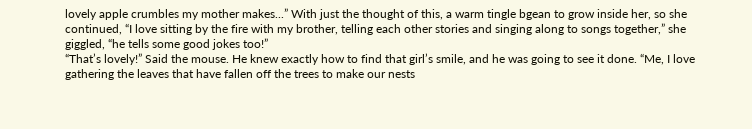lovely apple crumbles my mother makes...” With just the thought of this, a warm tingle bgean to grow inside her, so she continued, “I love sitting by the fire with my brother, telling each other stories and singing along to songs together,” she giggled, “he tells some good jokes too!”
“That’s lovely!” Said the mouse. He knew exactly how to find that girl’s smile, and he was going to see it done. “Me, I love gathering the leaves that have fallen off the trees to make our nests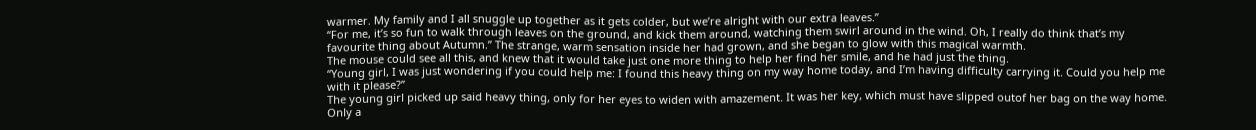warmer. My family and I all snuggle up together as it gets colder, but we’re alright with our extra leaves.”
“For me, it’s so fun to walk through leaves on the ground, and kick them around, watching them swirl around in the wind. Oh, I really do think that’s my favourite thing about Autumn.” The strange, warm sensation inside her had grown, and she began to glow with this magical warmth.
The mouse could see all this, and knew that it would take just one more thing to help her find her smile, and he had just the thing.
“Young girl, I was just wondering if you could help me: I found this heavy thing on my way home today, and I’m having difficulty carrying it. Could you help me with it please?”
The young girl picked up said heavy thing, only for her eyes to widen with amazement. It was her key, which must have slipped outof her bag on the way home. Only a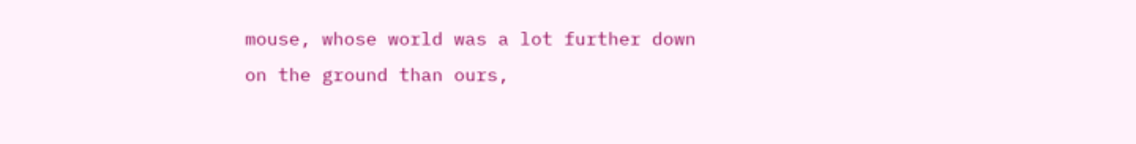mouse, whose world was a lot further down on the ground than ours,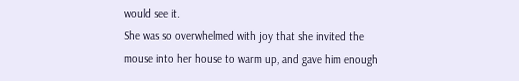would see it.
She was so overwhelmed with joy that she invited the mouse into her house to warm up, and gave him enough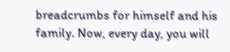breadcrumbs for himself and his family. Now, every day, you will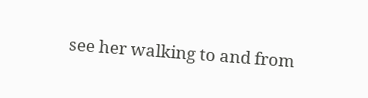see her walking to and from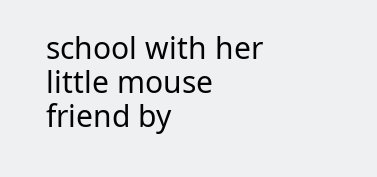school with her little mouse friend by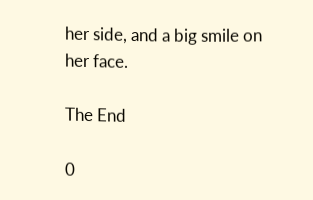her side, and a big smile on her face.

The End

0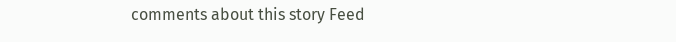comments about this story Feed